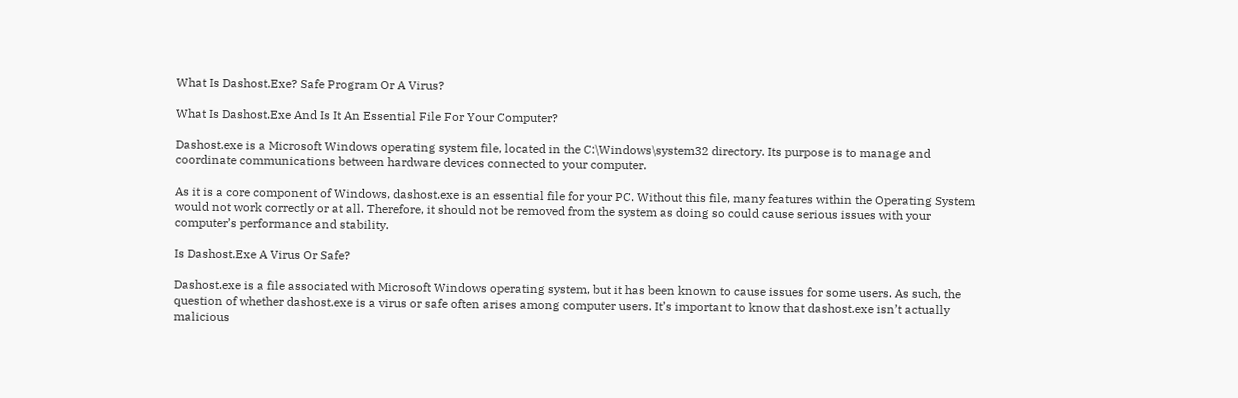What Is Dashost.Exe? Safe Program Or A Virus?

What Is Dashost.Exe And Is It An Essential File For Your Computer?

Dashost.exe is a Microsoft Windows operating system file, located in the C:\Windows\system32 directory. Its purpose is to manage and coordinate communications between hardware devices connected to your computer.

As it is a core component of Windows, dashost.exe is an essential file for your PC. Without this file, many features within the Operating System would not work correctly or at all. Therefore, it should not be removed from the system as doing so could cause serious issues with your computer’s performance and stability.

Is Dashost.Exe A Virus Or Safe?

Dashost.exe is a file associated with Microsoft Windows operating system, but it has been known to cause issues for some users. As such, the question of whether dashost.exe is a virus or safe often arises among computer users. It’s important to know that dashost.exe isn’t actually malicious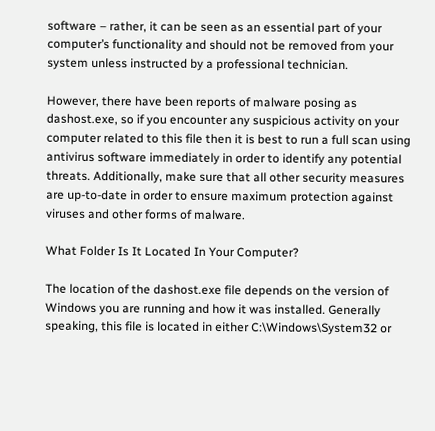software – rather, it can be seen as an essential part of your computer’s functionality and should not be removed from your system unless instructed by a professional technician.

However, there have been reports of malware posing as dashost.exe, so if you encounter any suspicious activity on your computer related to this file then it is best to run a full scan using antivirus software immediately in order to identify any potential threats. Additionally, make sure that all other security measures are up-to-date in order to ensure maximum protection against viruses and other forms of malware.

What Folder Is It Located In Your Computer?

The location of the dashost.exe file depends on the version of Windows you are running and how it was installed. Generally speaking, this file is located in either C:\Windows\System32 or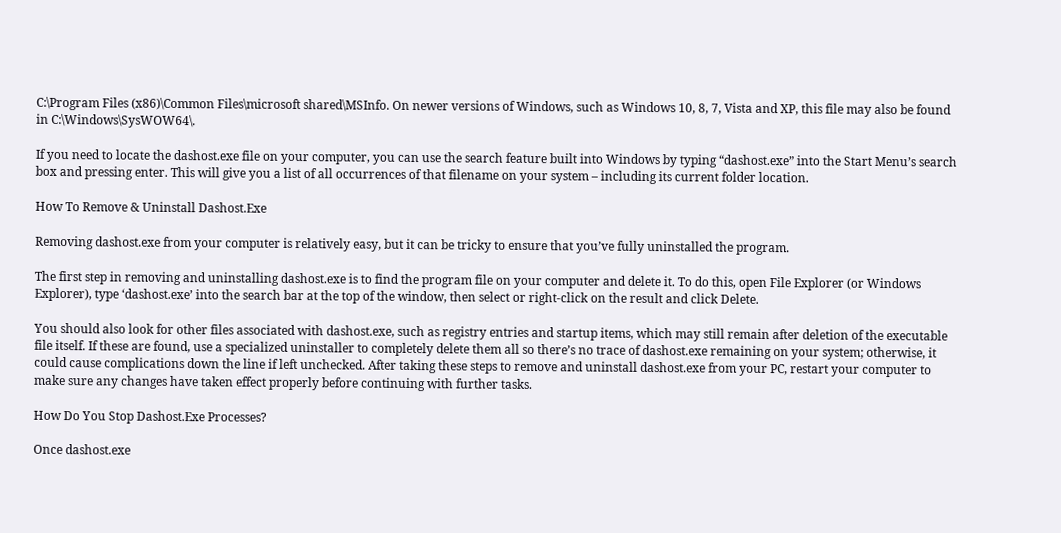C:\Program Files (x86)\Common Files\microsoft shared\MSInfo. On newer versions of Windows, such as Windows 10, 8, 7, Vista and XP, this file may also be found in C:\Windows\SysWOW64\.

If you need to locate the dashost.exe file on your computer, you can use the search feature built into Windows by typing “dashost.exe” into the Start Menu’s search box and pressing enter. This will give you a list of all occurrences of that filename on your system – including its current folder location.

How To Remove & Uninstall Dashost.Exe

Removing dashost.exe from your computer is relatively easy, but it can be tricky to ensure that you’ve fully uninstalled the program.

The first step in removing and uninstalling dashost.exe is to find the program file on your computer and delete it. To do this, open File Explorer (or Windows Explorer), type ‘dashost.exe’ into the search bar at the top of the window, then select or right-click on the result and click Delete.

You should also look for other files associated with dashost.exe, such as registry entries and startup items, which may still remain after deletion of the executable file itself. If these are found, use a specialized uninstaller to completely delete them all so there’s no trace of dashost.exe remaining on your system; otherwise, it could cause complications down the line if left unchecked. After taking these steps to remove and uninstall dashost.exe from your PC, restart your computer to make sure any changes have taken effect properly before continuing with further tasks.

How Do You Stop Dashost.Exe Processes?

Once dashost.exe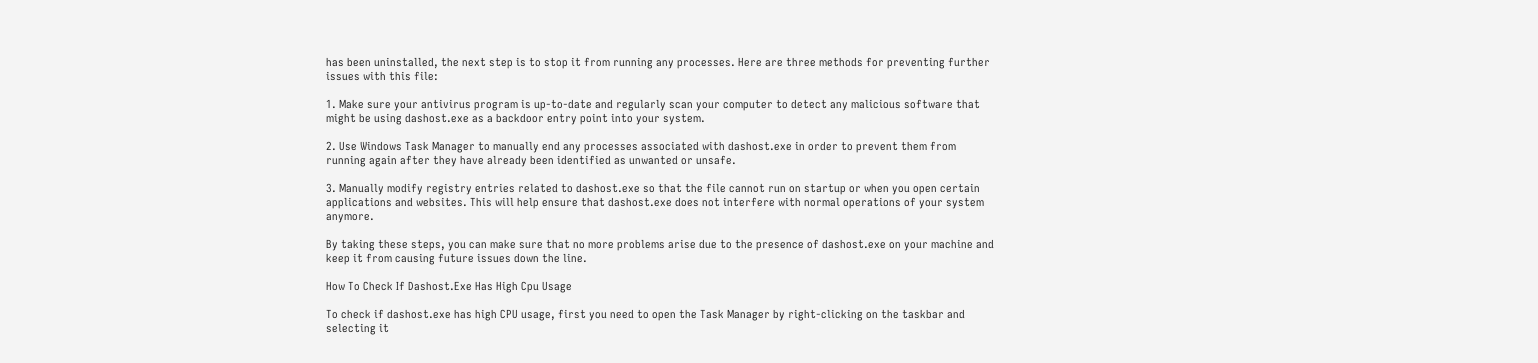has been uninstalled, the next step is to stop it from running any processes. Here are three methods for preventing further issues with this file:

1. Make sure your antivirus program is up-to-date and regularly scan your computer to detect any malicious software that might be using dashost.exe as a backdoor entry point into your system.

2. Use Windows Task Manager to manually end any processes associated with dashost.exe in order to prevent them from running again after they have already been identified as unwanted or unsafe.

3. Manually modify registry entries related to dashost.exe so that the file cannot run on startup or when you open certain applications and websites. This will help ensure that dashost.exe does not interfere with normal operations of your system anymore.

By taking these steps, you can make sure that no more problems arise due to the presence of dashost.exe on your machine and keep it from causing future issues down the line.

How To Check If Dashost.Exe Has High Cpu Usage

To check if dashost.exe has high CPU usage, first you need to open the Task Manager by right-clicking on the taskbar and selecting it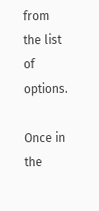from the list of options.

Once in the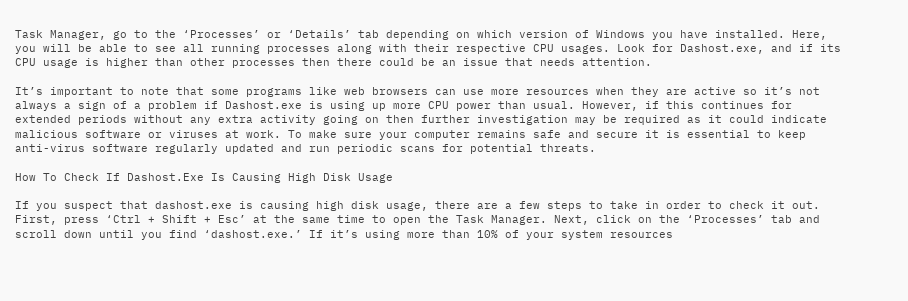Task Manager, go to the ‘Processes’ or ‘Details’ tab depending on which version of Windows you have installed. Here, you will be able to see all running processes along with their respective CPU usages. Look for Dashost.exe, and if its CPU usage is higher than other processes then there could be an issue that needs attention.

It’s important to note that some programs like web browsers can use more resources when they are active so it’s not always a sign of a problem if Dashost.exe is using up more CPU power than usual. However, if this continues for extended periods without any extra activity going on then further investigation may be required as it could indicate malicious software or viruses at work. To make sure your computer remains safe and secure it is essential to keep anti-virus software regularly updated and run periodic scans for potential threats.

How To Check If Dashost.Exe Is Causing High Disk Usage

If you suspect that dashost.exe is causing high disk usage, there are a few steps to take in order to check it out. First, press ‘Ctrl + Shift + Esc’ at the same time to open the Task Manager. Next, click on the ‘Processes’ tab and scroll down until you find ‘dashost.exe.’ If it’s using more than 10% of your system resources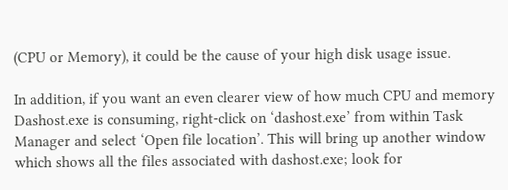(CPU or Memory), it could be the cause of your high disk usage issue.

In addition, if you want an even clearer view of how much CPU and memory Dashost.exe is consuming, right-click on ‘dashost.exe’ from within Task Manager and select ‘Open file location’. This will bring up another window which shows all the files associated with dashost.exe; look for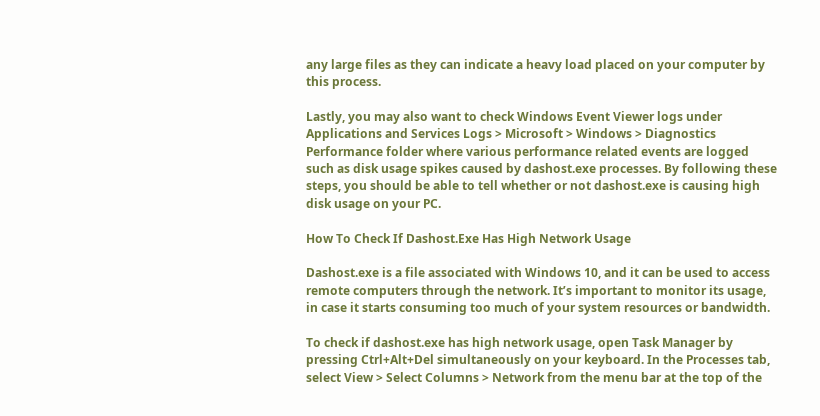any large files as they can indicate a heavy load placed on your computer by this process.

Lastly, you may also want to check Windows Event Viewer logs under Applications and Services Logs > Microsoft > Windows > Diagnostics Performance folder where various performance related events are logged such as disk usage spikes caused by dashost.exe processes. By following these steps, you should be able to tell whether or not dashost.exe is causing high disk usage on your PC.

How To Check If Dashost.Exe Has High Network Usage

Dashost.exe is a file associated with Windows 10, and it can be used to access remote computers through the network. It’s important to monitor its usage, in case it starts consuming too much of your system resources or bandwidth.

To check if dashost.exe has high network usage, open Task Manager by pressing Ctrl+Alt+Del simultaneously on your keyboard. In the Processes tab, select View > Select Columns > Network from the menu bar at the top of the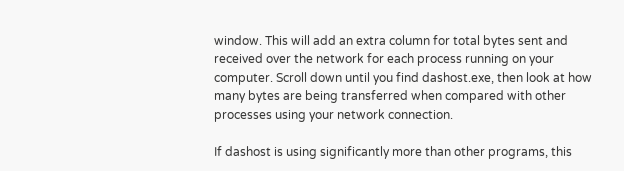window. This will add an extra column for total bytes sent and received over the network for each process running on your computer. Scroll down until you find dashost.exe, then look at how many bytes are being transferred when compared with other processes using your network connection.

If dashost is using significantly more than other programs, this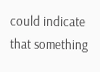could indicate that something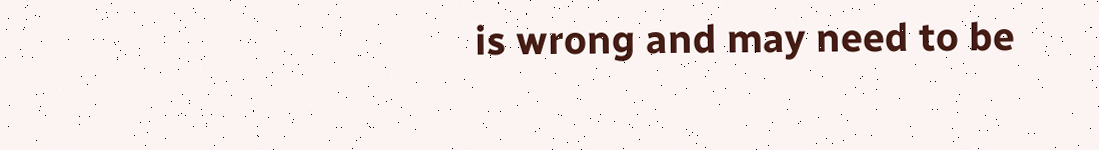is wrong and may need to be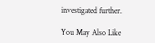investigated further.

You May Also Like